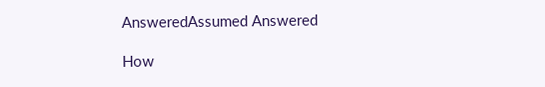AnsweredAssumed Answered

How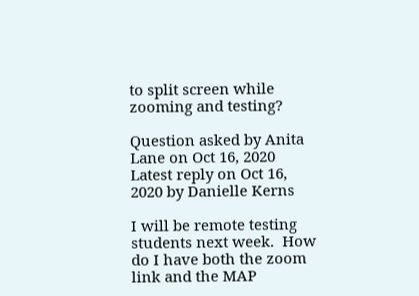to split screen while zooming and testing?

Question asked by Anita Lane on Oct 16, 2020
Latest reply on Oct 16, 2020 by Danielle Kerns

I will be remote testing students next week.  How do I have both the zoom link and the MAP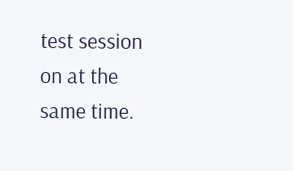test session on at the same time.